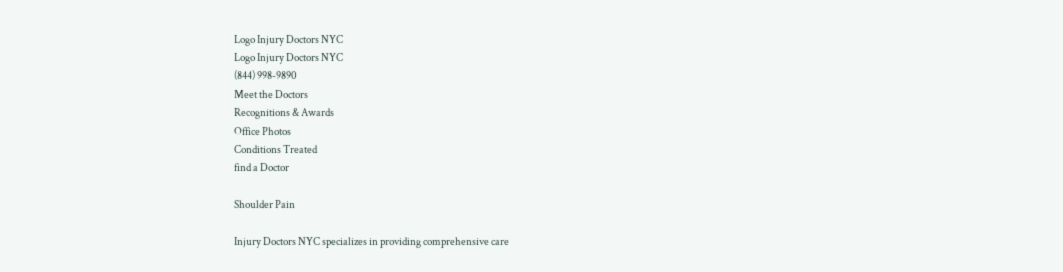Logo Injury Doctors NYC
Logo Injury Doctors NYC
(844) 998-9890
Meet the Doctors
Recognitions & Awards
Office Photos
Conditions Treated
find a Doctor

Shoulder Pain

Injury Doctors NYC specializes in providing comprehensive care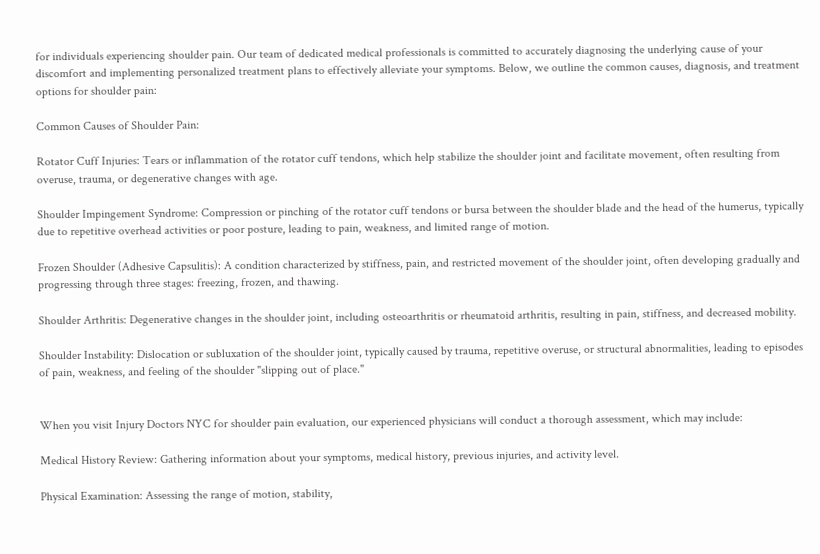for individuals experiencing shoulder pain. Our team of dedicated medical professionals is committed to accurately diagnosing the underlying cause of your discomfort and implementing personalized treatment plans to effectively alleviate your symptoms. Below, we outline the common causes, diagnosis, and treatment options for shoulder pain:

Common Causes of Shoulder Pain:

Rotator Cuff Injuries: Tears or inflammation of the rotator cuff tendons, which help stabilize the shoulder joint and facilitate movement, often resulting from overuse, trauma, or degenerative changes with age.

Shoulder Impingement Syndrome: Compression or pinching of the rotator cuff tendons or bursa between the shoulder blade and the head of the humerus, typically due to repetitive overhead activities or poor posture, leading to pain, weakness, and limited range of motion.

Frozen Shoulder (Adhesive Capsulitis): A condition characterized by stiffness, pain, and restricted movement of the shoulder joint, often developing gradually and progressing through three stages: freezing, frozen, and thawing.

Shoulder Arthritis: Degenerative changes in the shoulder joint, including osteoarthritis or rheumatoid arthritis, resulting in pain, stiffness, and decreased mobility.

Shoulder Instability: Dislocation or subluxation of the shoulder joint, typically caused by trauma, repetitive overuse, or structural abnormalities, leading to episodes of pain, weakness, and feeling of the shoulder "slipping out of place."


When you visit Injury Doctors NYC for shoulder pain evaluation, our experienced physicians will conduct a thorough assessment, which may include:

Medical History Review: Gathering information about your symptoms, medical history, previous injuries, and activity level.

Physical Examination: Assessing the range of motion, stability,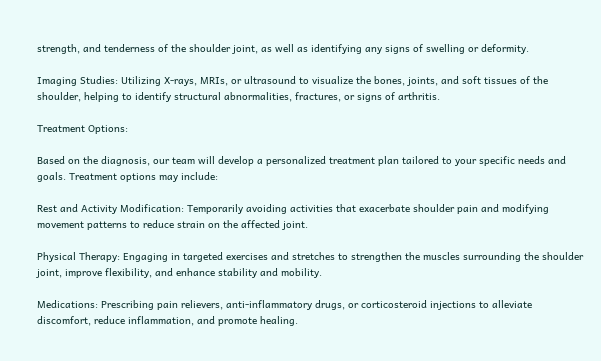strength, and tenderness of the shoulder joint, as well as identifying any signs of swelling or deformity.

Imaging Studies: Utilizing X-rays, MRIs, or ultrasound to visualize the bones, joints, and soft tissues of the shoulder, helping to identify structural abnormalities, fractures, or signs of arthritis.

Treatment Options:

Based on the diagnosis, our team will develop a personalized treatment plan tailored to your specific needs and goals. Treatment options may include:

Rest and Activity Modification: Temporarily avoiding activities that exacerbate shoulder pain and modifying movement patterns to reduce strain on the affected joint.

Physical Therapy: Engaging in targeted exercises and stretches to strengthen the muscles surrounding the shoulder joint, improve flexibility, and enhance stability and mobility.

Medications: Prescribing pain relievers, anti-inflammatory drugs, or corticosteroid injections to alleviate discomfort, reduce inflammation, and promote healing.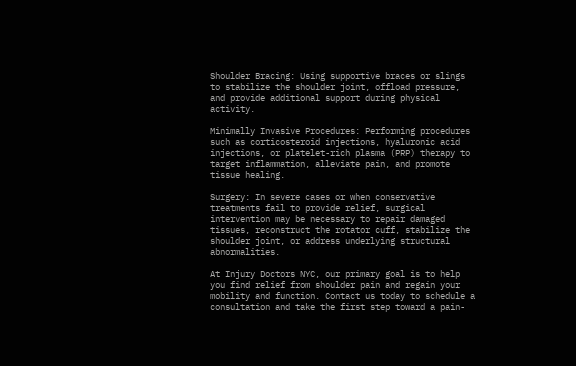Shoulder Bracing: Using supportive braces or slings to stabilize the shoulder joint, offload pressure, and provide additional support during physical activity.

Minimally Invasive Procedures: Performing procedures such as corticosteroid injections, hyaluronic acid injections, or platelet-rich plasma (PRP) therapy to target inflammation, alleviate pain, and promote tissue healing.

Surgery: In severe cases or when conservative treatments fail to provide relief, surgical intervention may be necessary to repair damaged tissues, reconstruct the rotator cuff, stabilize the shoulder joint, or address underlying structural abnormalities.

At Injury Doctors NYC, our primary goal is to help you find relief from shoulder pain and regain your mobility and function. Contact us today to schedule a consultation and take the first step toward a pain-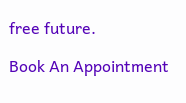free future.

Book An Appointment